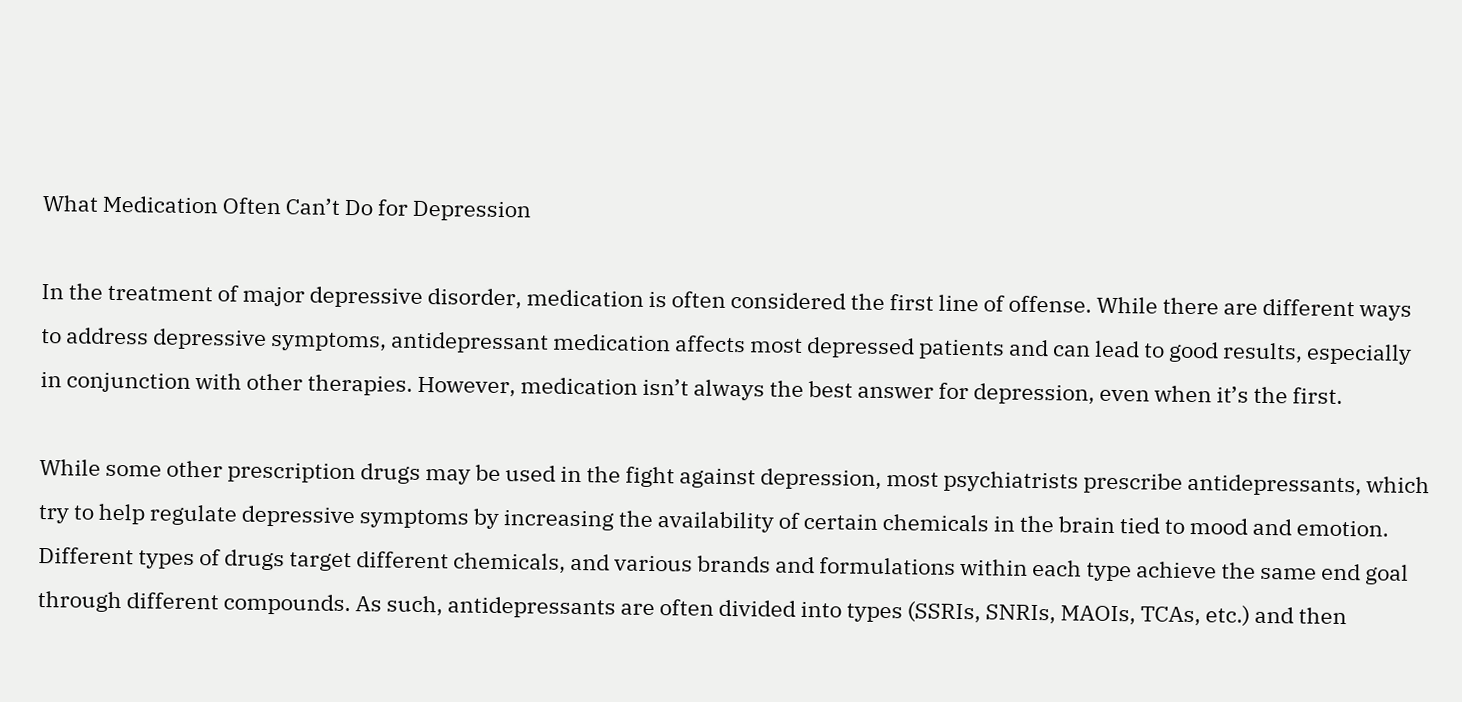What Medication Often Can’t Do for Depression

In the treatment of major depressive disorder, medication is often considered the first line of offense. While there are different ways to address depressive symptoms, antidepressant medication affects most depressed patients and can lead to good results, especially in conjunction with other therapies. However, medication isn’t always the best answer for depression, even when it’s the first.

While some other prescription drugs may be used in the fight against depression, most psychiatrists prescribe antidepressants, which try to help regulate depressive symptoms by increasing the availability of certain chemicals in the brain tied to mood and emotion. Different types of drugs target different chemicals, and various brands and formulations within each type achieve the same end goal through different compounds. As such, antidepressants are often divided into types (SSRIs, SNRIs, MAOIs, TCAs, etc.) and then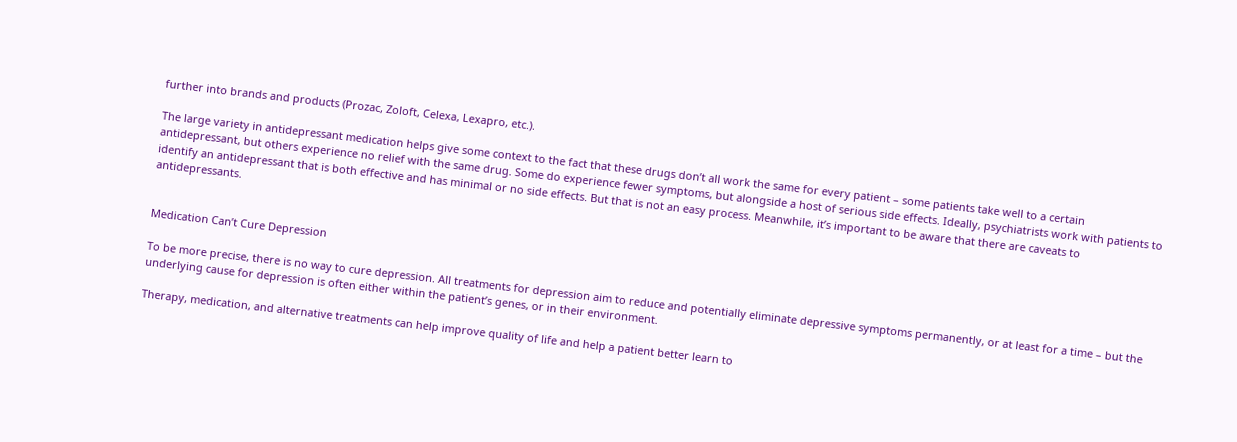further into brands and products (Prozac, Zoloft, Celexa, Lexapro, etc.).

The large variety in antidepressant medication helps give some context to the fact that these drugs don’t all work the same for every patient – some patients take well to a certain antidepressant, but others experience no relief with the same drug. Some do experience fewer symptoms, but alongside a host of serious side effects. Ideally, psychiatrists work with patients to identify an antidepressant that is both effective and has minimal or no side effects. But that is not an easy process. Meanwhile, it’s important to be aware that there are caveats to antidepressants.


Medication Can’t Cure Depression

To be more precise, there is no way to cure depression. All treatments for depression aim to reduce and potentially eliminate depressive symptoms permanently, or at least for a time – but the underlying cause for depression is often either within the patient’s genes, or in their environment.

Therapy, medication, and alternative treatments can help improve quality of life and help a patient better learn to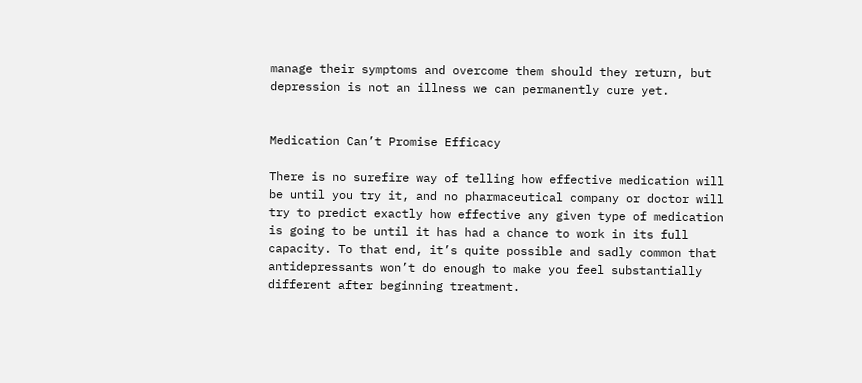manage their symptoms and overcome them should they return, but depression is not an illness we can permanently cure yet.


Medication Can’t Promise Efficacy

There is no surefire way of telling how effective medication will be until you try it, and no pharmaceutical company or doctor will try to predict exactly how effective any given type of medication is going to be until it has had a chance to work in its full capacity. To that end, it’s quite possible and sadly common that antidepressants won’t do enough to make you feel substantially different after beginning treatment.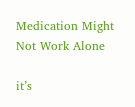Medication Might Not Work Alone

it’s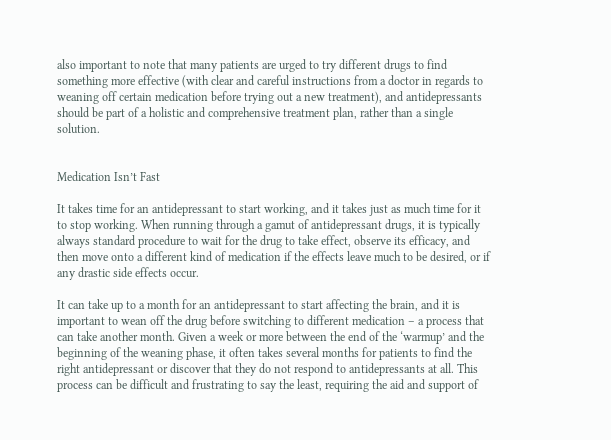also important to note that many patients are urged to try different drugs to find something more effective (with clear and careful instructions from a doctor in regards to weaning off certain medication before trying out a new treatment), and antidepressants should be part of a holistic and comprehensive treatment plan, rather than a single solution.


Medication Isn’t Fast

It takes time for an antidepressant to start working, and it takes just as much time for it to stop working. When running through a gamut of antidepressant drugs, it is typically always standard procedure to wait for the drug to take effect, observe its efficacy, and then move onto a different kind of medication if the effects leave much to be desired, or if any drastic side effects occur.

It can take up to a month for an antidepressant to start affecting the brain, and it is important to wean off the drug before switching to different medication – a process that can take another month. Given a week or more between the end of the ‘warmup’ and the beginning of the weaning phase, it often takes several months for patients to find the right antidepressant or discover that they do not respond to antidepressants at all. This process can be difficult and frustrating to say the least, requiring the aid and support of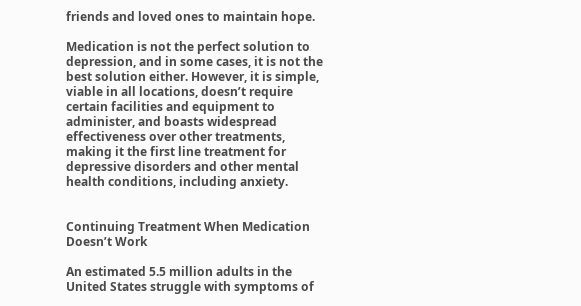friends and loved ones to maintain hope.

Medication is not the perfect solution to depression, and in some cases, it is not the best solution either. However, it is simple, viable in all locations, doesn’t require certain facilities and equipment to administer, and boasts widespread effectiveness over other treatments, making it the first line treatment for depressive disorders and other mental health conditions, including anxiety.


Continuing Treatment When Medication Doesn’t Work

An estimated 5.5 million adults in the United States struggle with symptoms of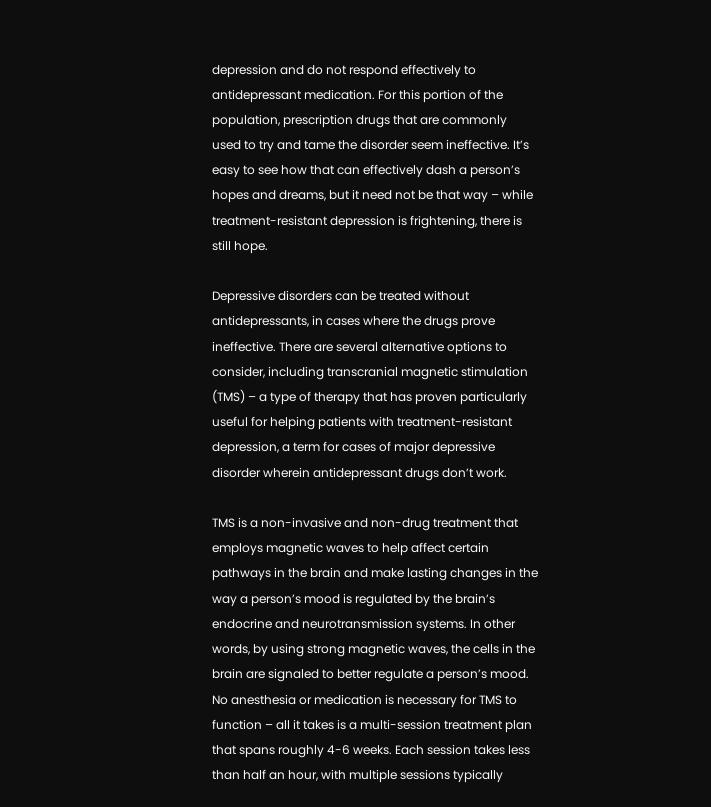depression and do not respond effectively to antidepressant medication. For this portion of the population, prescription drugs that are commonly used to try and tame the disorder seem ineffective. It’s easy to see how that can effectively dash a person’s hopes and dreams, but it need not be that way – while treatment-resistant depression is frightening, there is still hope.

Depressive disorders can be treated without antidepressants, in cases where the drugs prove ineffective. There are several alternative options to consider, including transcranial magnetic stimulation (TMS) – a type of therapy that has proven particularly useful for helping patients with treatment-resistant depression, a term for cases of major depressive disorder wherein antidepressant drugs don’t work.

TMS is a non-invasive and non-drug treatment that employs magnetic waves to help affect certain pathways in the brain and make lasting changes in the way a person’s mood is regulated by the brain’s endocrine and neurotransmission systems. In other words, by using strong magnetic waves, the cells in the brain are signaled to better regulate a person’s mood. No anesthesia or medication is necessary for TMS to function – all it takes is a multi-session treatment plan that spans roughly 4-6 weeks. Each session takes less than half an hour, with multiple sessions typically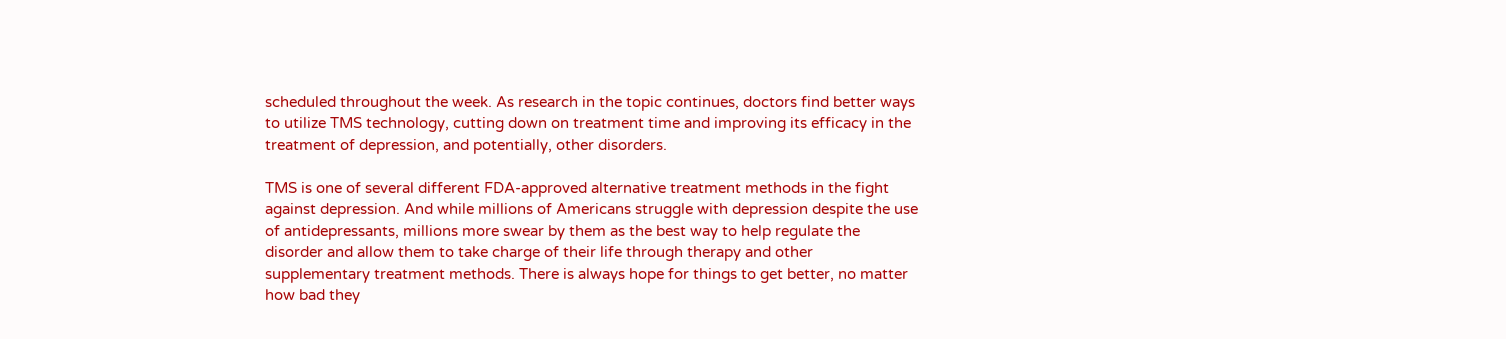scheduled throughout the week. As research in the topic continues, doctors find better ways to utilize TMS technology, cutting down on treatment time and improving its efficacy in the treatment of depression, and potentially, other disorders.

TMS is one of several different FDA-approved alternative treatment methods in the fight against depression. And while millions of Americans struggle with depression despite the use of antidepressants, millions more swear by them as the best way to help regulate the disorder and allow them to take charge of their life through therapy and other supplementary treatment methods. There is always hope for things to get better, no matter how bad they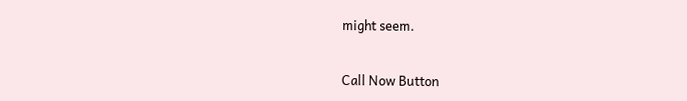might seem.


Call Now Button